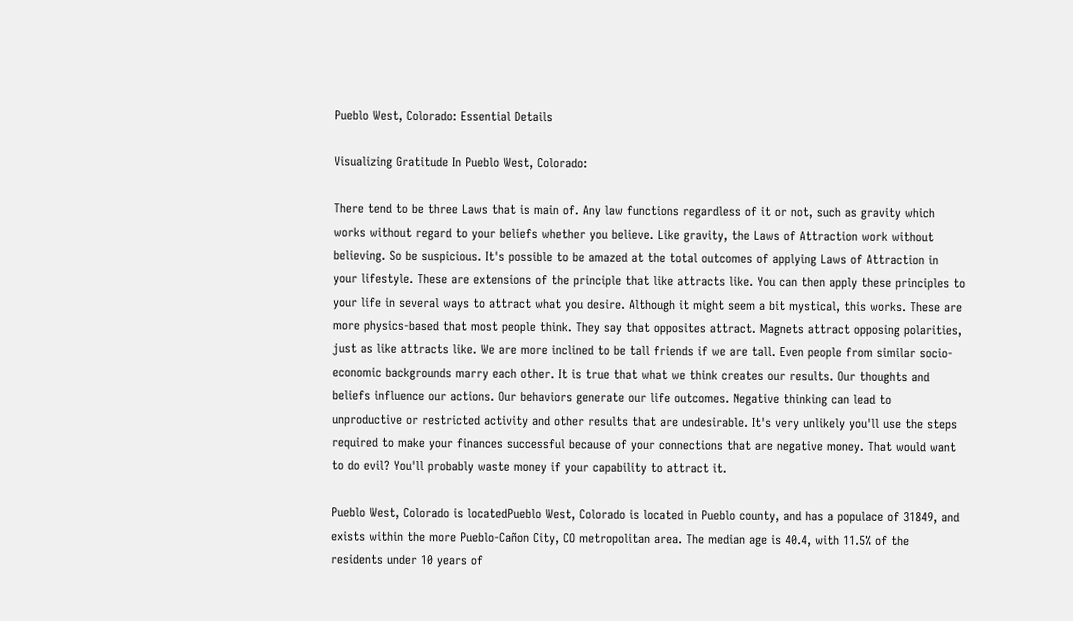Pueblo West, Colorado: Essential Details

Visualizing Gratitude In Pueblo West, Colorado:

There tend to be three Laws that is main of. Any law functions regardless of it or not, such as gravity which works without regard to your beliefs whether you believe. Like gravity, the Laws of Attraction work without believing. So be suspicious. It's possible to be amazed at the total outcomes of applying Laws of Attraction in your lifestyle. These are extensions of the principle that like attracts like. You can then apply these principles to your life in several ways to attract what you desire. Although it might seem a bit mystical, this works. These are more physics-based that most people think. They say that opposites attract. Magnets attract opposing polarities, just as like attracts like. We are more inclined to be tall friends if we are tall. Even people from similar socio-economic backgrounds marry each other. It is true that what we think creates our results. Our thoughts and beliefs influence our actions. Our behaviors generate our life outcomes. Negative thinking can lead to unproductive or restricted activity and other results that are undesirable. It's very unlikely you'll use the steps required to make your finances successful because of your connections that are negative money. That would want to do evil? You'll probably waste money if your capability to attract it.

Pueblo West, Colorado is locatedPueblo West, Colorado is located in Pueblo county, and has a populace of 31849, and exists within the more Pueblo-Cañon City, CO metropolitan area. The median age is 40.4, with 11.5% of the residents under 10 years of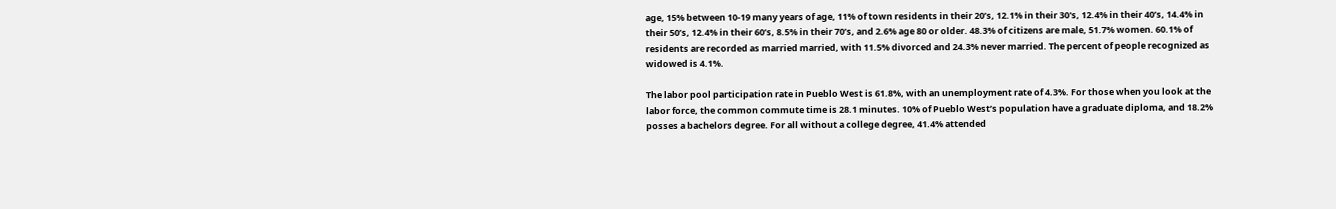age, 15% between 10-19 many years of age, 11% of town residents in their 20’s, 12.1% in their 30's, 12.4% in their 40’s, 14.4% in their 50’s, 12.4% in their 60’s, 8.5% in their 70’s, and 2.6% age 80 or older. 48.3% of citizens are male, 51.7% women. 60.1% of residents are recorded as married married, with 11.5% divorced and 24.3% never married. The percent of people recognized as widowed is 4.1%.

The labor pool participation rate in Pueblo West is 61.8%, with an unemployment rate of 4.3%. For those when you look at the labor force, the common commute time is 28.1 minutes. 10% of Pueblo West’s population have a graduate diploma, and 18.2% posses a bachelors degree. For all without a college degree, 41.4% attended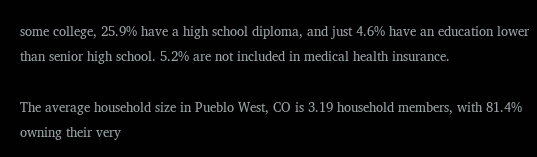some college, 25.9% have a high school diploma, and just 4.6% have an education lower than senior high school. 5.2% are not included in medical health insurance.

The average household size in Pueblo West, CO is 3.19 household members, with 81.4% owning their very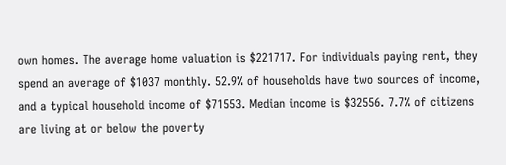own homes. The average home valuation is $221717. For individuals paying rent, they spend an average of $1037 monthly. 52.9% of households have two sources of income, and a typical household income of $71553. Median income is $32556. 7.7% of citizens are living at or below the poverty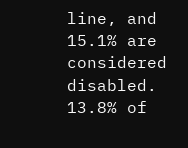line, and 15.1% are considered disabled. 13.8% of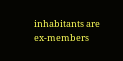inhabitants are ex-members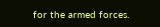for the armed forces.